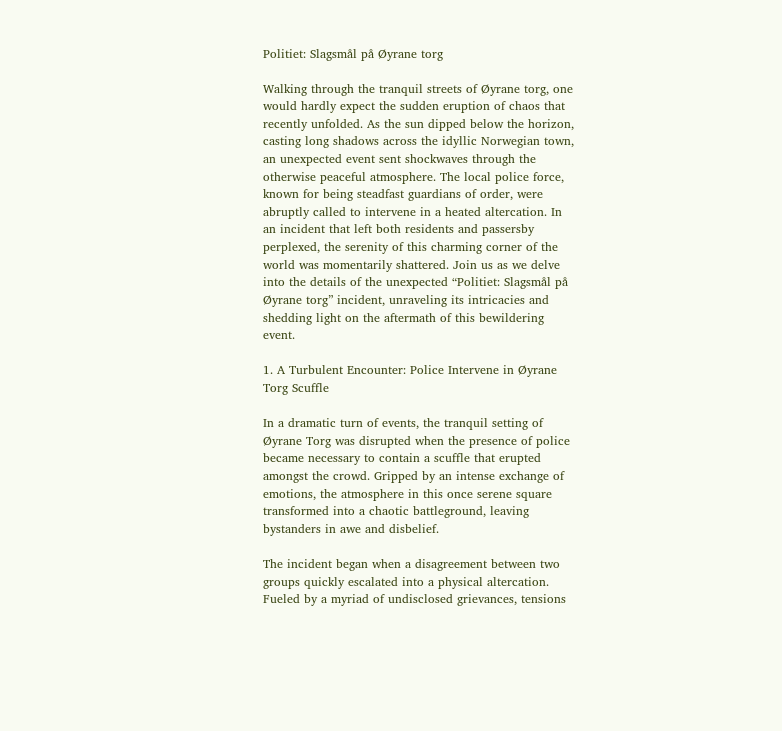Politiet: Slagsmål på Øyrane torg

Walking through the tranquil streets of Øyrane torg, one would hardly expect the sudden eruption of chaos that recently unfolded. As the sun dipped below the horizon, casting long shadows across the idyllic Norwegian town, an unexpected event sent shockwaves through the otherwise peaceful atmosphere. The local police force, known for being steadfast guardians of order, were abruptly called to intervene in a heated altercation. In an incident that left both residents and passersby perplexed, the serenity of this charming corner of the world was momentarily shattered. Join us as we delve into the details of the unexpected “Politiet: Slagsmål på Øyrane torg” incident, unraveling its intricacies and shedding light on the aftermath of this bewildering event.

1. A Turbulent Encounter: Police Intervene in Øyrane Torg Scuffle

In a dramatic turn of events, the tranquil setting of Øyrane Torg was disrupted when the presence of police became necessary to contain a scuffle that erupted amongst the crowd. Gripped by an intense exchange of emotions, the atmosphere in this once serene square transformed into a chaotic battleground, leaving bystanders in awe and disbelief.

The incident began when a disagreement between two groups quickly escalated into a physical altercation. Fueled by a myriad of undisclosed grievances, tensions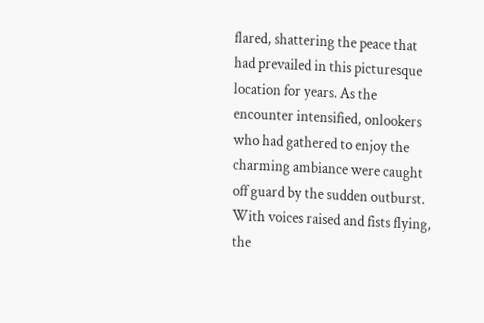flared, shattering the peace that had prevailed in this picturesque location for years. As the encounter intensified, onlookers who had gathered to enjoy the charming ambiance were caught off guard by the sudden outburst. With voices raised and fists flying, the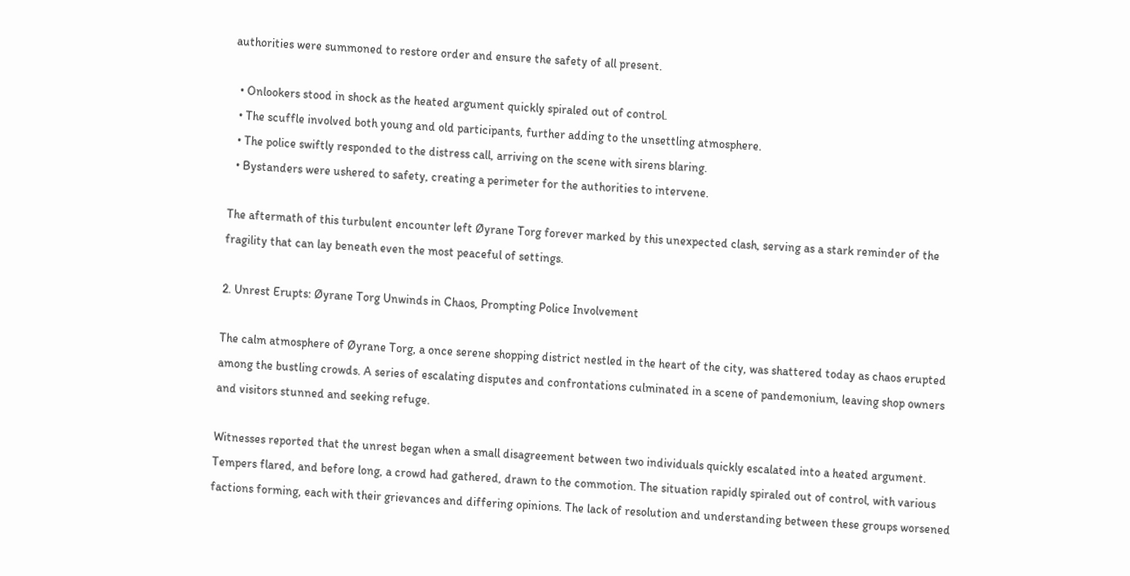authorities were summoned to restore order and ensure the safety of all present.

  • Onlookers stood in shock as the heated argument quickly spiraled out of control.
  • The scuffle involved both young and old participants, further adding to the unsettling atmosphere.
  • The police swiftly responded to the distress call, arriving on the scene with sirens blaring.
  • Bystanders were ushered to safety, creating a perimeter for the authorities to intervene.

The aftermath of this turbulent encounter left Øyrane Torg forever marked by this unexpected clash, serving as a stark reminder of the fragility that can lay beneath even the most peaceful of settings.

2. Unrest Erupts: Øyrane Torg Unwinds in Chaos, Prompting Police Involvement

The calm atmosphere of Øyrane Torg, a once serene shopping district nestled in the heart of the city, was shattered today as chaos erupted among the bustling crowds. A series of escalating disputes and confrontations culminated in a scene of pandemonium, leaving shop owners and visitors stunned and seeking refuge.

Witnesses reported that the unrest began when a small disagreement between two individuals quickly escalated into a heated argument. Tempers flared, and before long, a crowd had gathered, drawn to the commotion. The situation rapidly spiraled out of control, with various factions forming, each with their grievances and differing opinions. The lack of resolution and understanding between these groups worsened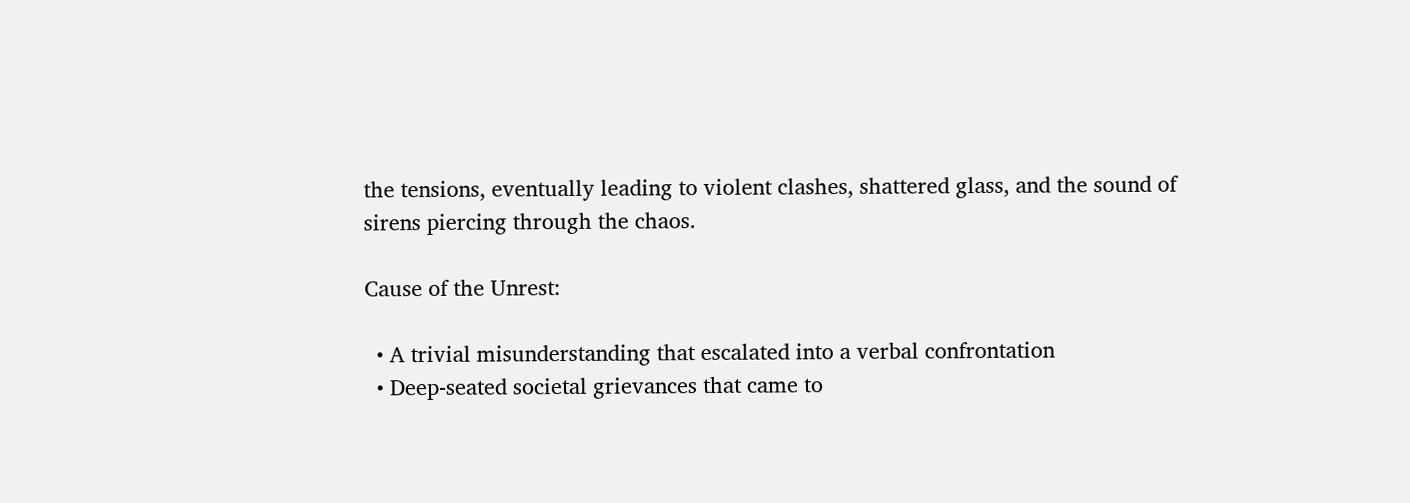the tensions, eventually leading to violent clashes, shattered glass, and the sound of sirens piercing through the chaos.

Cause of the Unrest:

  • A trivial misunderstanding that escalated into a verbal confrontation
  • Deep-seated societal grievances that came to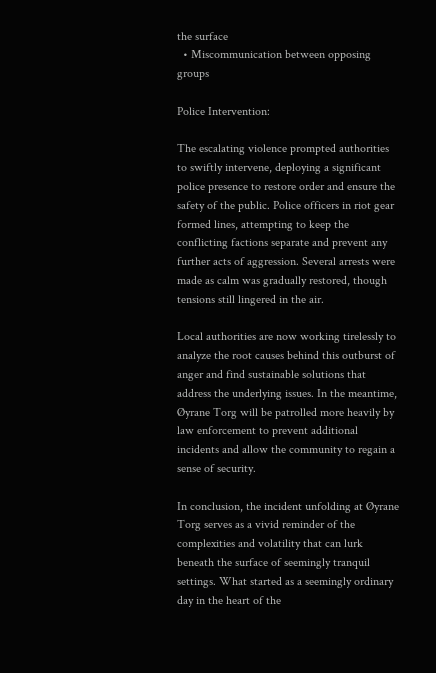the surface
  • Miscommunication between opposing groups

Police Intervention:

The escalating violence prompted authorities to swiftly intervene, deploying a significant police presence to restore order and ensure the safety of the public. Police officers in riot gear formed lines, attempting to keep the conflicting factions separate and prevent any further acts of aggression. Several arrests were made as calm was gradually restored, though tensions still lingered in the air.

Local authorities are now working tirelessly to analyze the root causes behind this outburst of anger and find sustainable solutions that address the underlying issues. In the meantime, Øyrane Torg will be patrolled more heavily by law enforcement to prevent additional incidents and allow the community to regain a sense of security.

In conclusion, the incident unfolding at Øyrane Torg serves as a vivid reminder of the complexities and volatility that can lurk beneath the surface of seemingly tranquil settings. What started as a seemingly ordinary day in the heart of the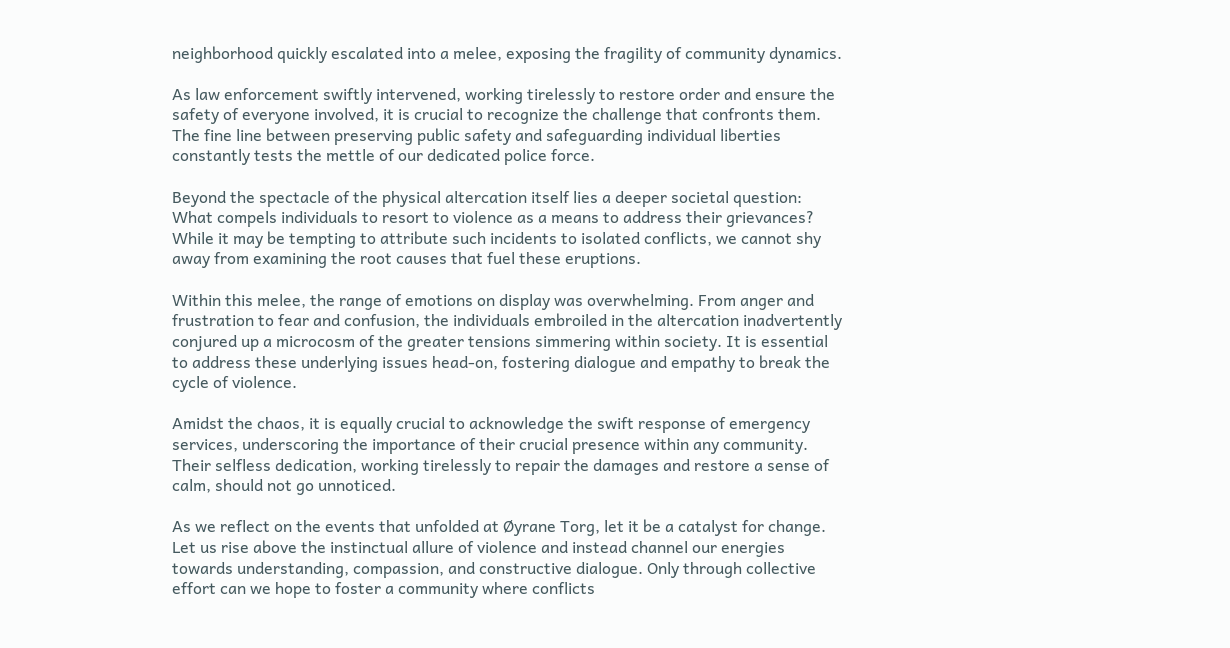neighborhood quickly escalated into a melee, exposing the fragility of community dynamics.

As law enforcement swiftly intervened, working tirelessly to restore order and ensure the safety of everyone involved, it is crucial to recognize the challenge that confronts them. The fine line between preserving public safety and safeguarding individual liberties constantly tests the mettle of our dedicated police force.

Beyond the spectacle of the physical altercation itself lies a deeper societal question: What compels individuals to resort to violence as a means to address their grievances? While it may be tempting to attribute such incidents to isolated conflicts, we cannot shy away from examining the root causes that fuel these eruptions.

Within this melee, the range of emotions on display was overwhelming. From anger and frustration to fear and confusion, the individuals embroiled in the altercation inadvertently conjured up a microcosm of the greater tensions simmering within society. It is essential to address these underlying issues head-on, fostering dialogue and empathy to break the cycle of violence.

Amidst the chaos, it is equally crucial to acknowledge the swift response of emergency services, underscoring the importance of their crucial presence within any community. Their selfless dedication, working tirelessly to repair the damages and restore a sense of calm, should not go unnoticed.

As we reflect on the events that unfolded at Øyrane Torg, let it be a catalyst for change. Let us rise above the instinctual allure of violence and instead channel our energies towards understanding, compassion, and constructive dialogue. Only through collective effort can we hope to foster a community where conflicts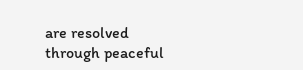are resolved through peaceful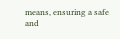means, ensuring a safe and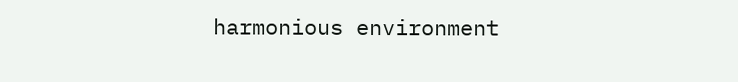harmonious environment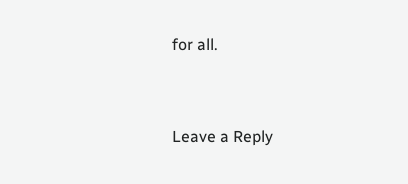for all.


Leave a Reply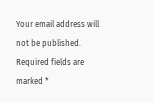Your email address will not be published. Required fields are marked *